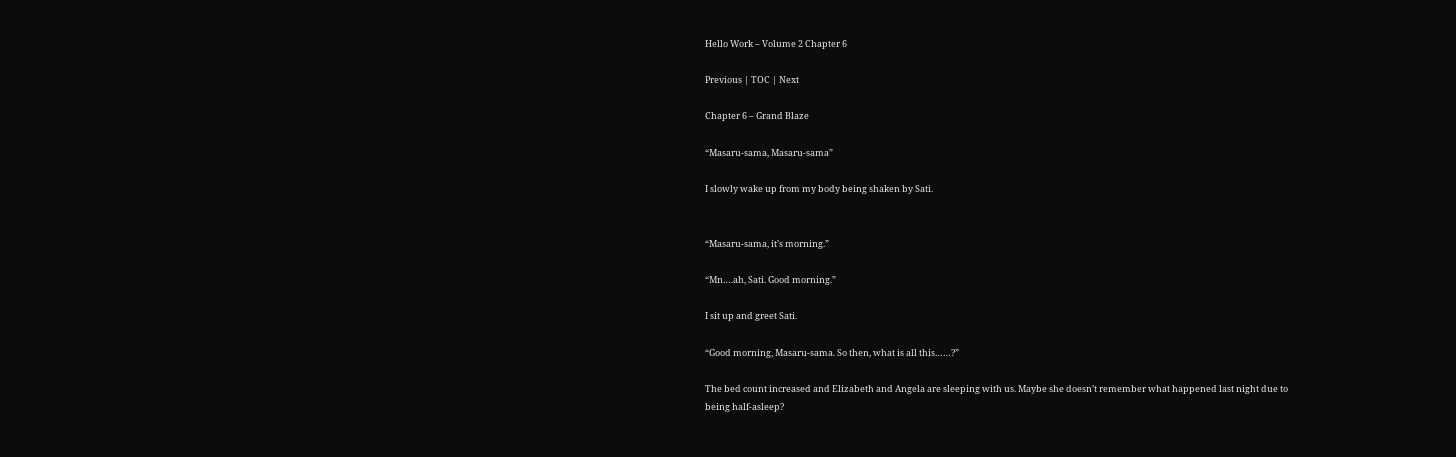Hello Work – Volume 2 Chapter 6

Previous | TOC | Next

Chapter 6 – Grand Blaze

“Masaru-sama, Masaru-sama”

I slowly wake up from my body being shaken by Sati.


“Masaru-sama, it’s morning.”

“Mn….ah, Sati. Good morning.”

I sit up and greet Sati.

“Good morning, Masaru-sama. So then, what is all this……?”

The bed count increased and Elizabeth and Angela are sleeping with us. Maybe she doesn’t remember what happened last night due to being half-asleep?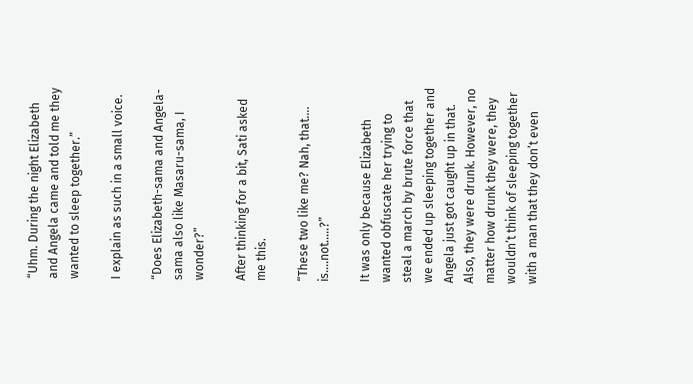“Uhm. During the night Elizabeth and Angela came and told me they wanted to sleep together.”

I explain as such in a small voice.

“Does Elizabeth-sama and Angela-sama also like Masaru-sama, I wonder?”

After thinking for a bit, Sati asked me this.

“These two like me? Nah, that…. is….not…..?”

It was only because Elizabeth wanted obfuscate her trying to steal a march by brute force that we ended up sleeping together and Angela just got caught up in that. Also, they were drunk. However, no matter how drunk they were, they wouldn’t think of sleeping together with a man that they don’t even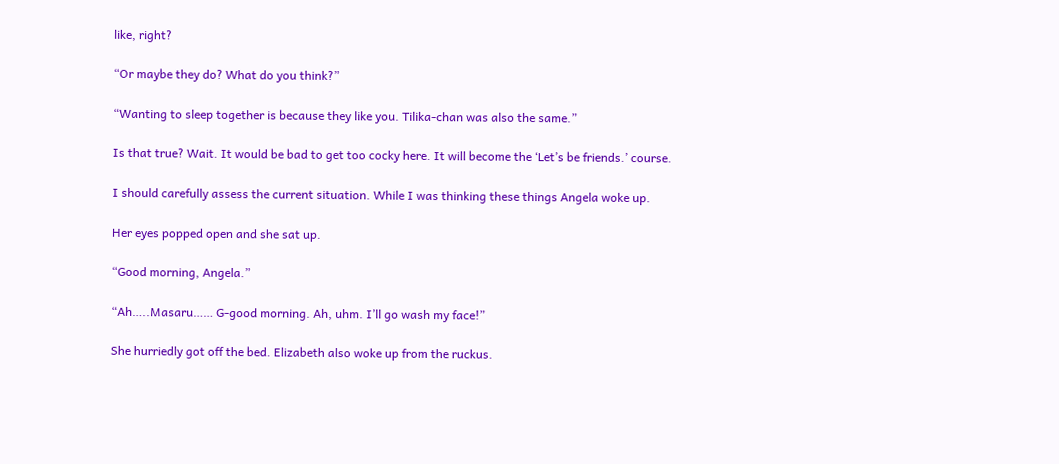like, right?

“Or maybe they do? What do you think?”

“Wanting to sleep together is because they like you. Tilika-chan was also the same.”

Is that true? Wait. It would be bad to get too cocky here. It will become the ‘Let’s be friends.’ course.

I should carefully assess the current situation. While I was thinking these things Angela woke up.

Her eyes popped open and she sat up.

“Good morning, Angela.”

“Ah…..Masaru…… G-good morning. Ah, uhm. I’ll go wash my face!”

She hurriedly got off the bed. Elizabeth also woke up from the ruckus.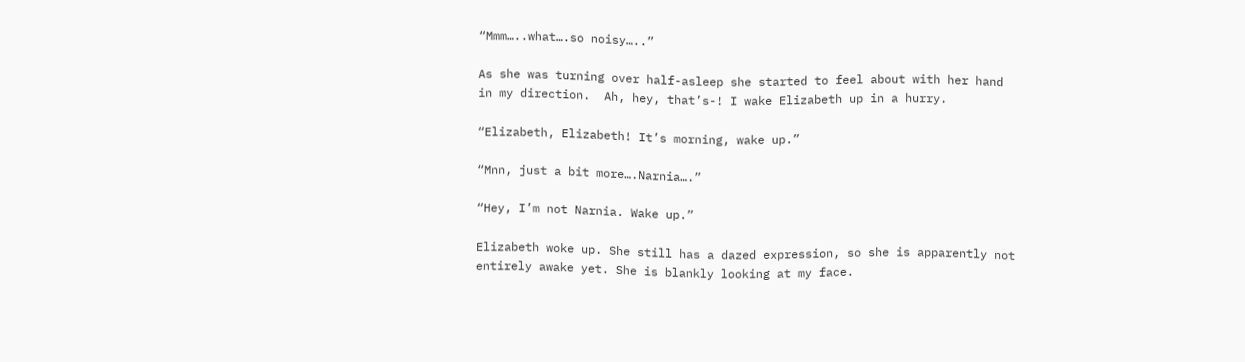“Mmm…..what….so noisy…..”

As she was turning over half-asleep she started to feel about with her hand in my direction.  Ah, hey, that’s-! I wake Elizabeth up in a hurry.

“Elizabeth, Elizabeth! It’s morning, wake up.”

“Mnn, just a bit more….Narnia….”

“Hey, I’m not Narnia. Wake up.”

Elizabeth woke up. She still has a dazed expression, so she is apparently not entirely awake yet. She is blankly looking at my face.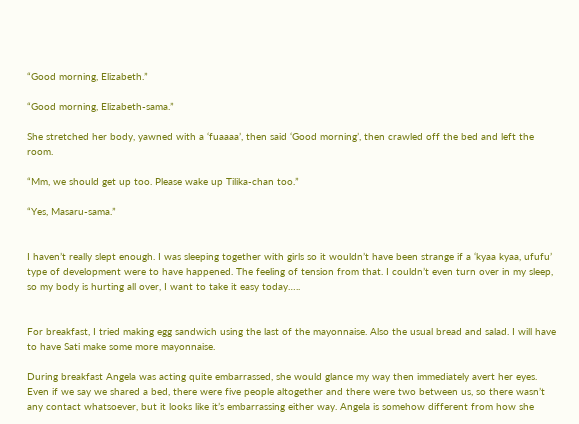“Good morning, Elizabeth.”

“Good morning, Elizabeth-sama.”

She stretched her body, yawned with a ‘fuaaaa’, then said ‘Good morning’, then crawled off the bed and left the room.

“Mm, we should get up too. Please wake up Tilika-chan too.”

“Yes, Masaru-sama.”


I haven’t really slept enough. I was sleeping together with girls so it wouldn’t have been strange if a ‘kyaa kyaa, ufufu’ type of development were to have happened. The feeling of tension from that. I couldn’t even turn over in my sleep, so my body is hurting all over, I want to take it easy today…..


For breakfast, I tried making egg sandwich using the last of the mayonnaise. Also the usual bread and salad. I will have to have Sati make some more mayonnaise.

During breakfast Angela was acting quite embarrassed, she would glance my way then immediately avert her eyes. Even if we say we shared a bed, there were five people altogether and there were two between us, so there wasn’t any contact whatsoever, but it looks like it’s embarrassing either way. Angela is somehow different from how she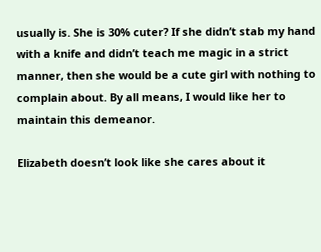usually is. She is 30% cuter? If she didn’t stab my hand with a knife and didn’t teach me magic in a strict manner, then she would be a cute girl with nothing to complain about. By all means, I would like her to maintain this demeanor.

Elizabeth doesn’t look like she cares about it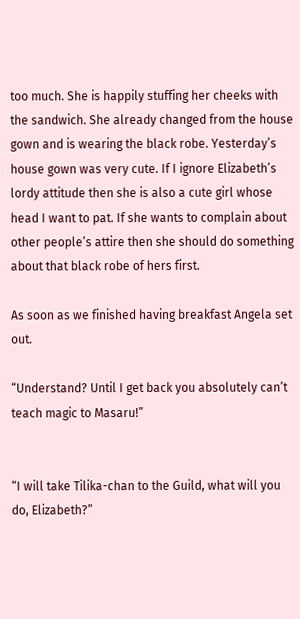too much. She is happily stuffing her cheeks with the sandwich. She already changed from the house gown and is wearing the black robe. Yesterday’s house gown was very cute. If I ignore Elizabeth’s lordy attitude then she is also a cute girl whose head I want to pat. If she wants to complain about other people’s attire then she should do something about that black robe of hers first.

As soon as we finished having breakfast Angela set out.

“Understand? Until I get back you absolutely can’t teach magic to Masaru!”


“I will take Tilika-chan to the Guild, what will you do, Elizabeth?”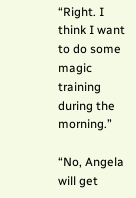“Right. I think I want to do some magic training during the morning.”

“No, Angela will get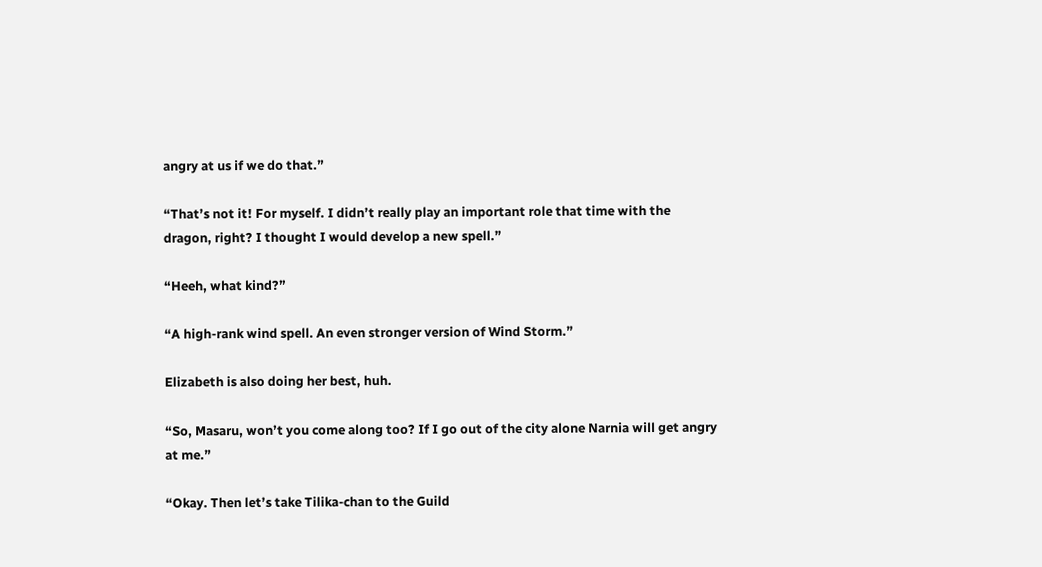angry at us if we do that.”

“That’s not it! For myself. I didn’t really play an important role that time with the dragon, right? I thought I would develop a new spell.”

“Heeh, what kind?”

“A high-rank wind spell. An even stronger version of Wind Storm.”

Elizabeth is also doing her best, huh.

“So, Masaru, won’t you come along too? If I go out of the city alone Narnia will get angry at me.”

“Okay. Then let’s take Tilika-chan to the Guild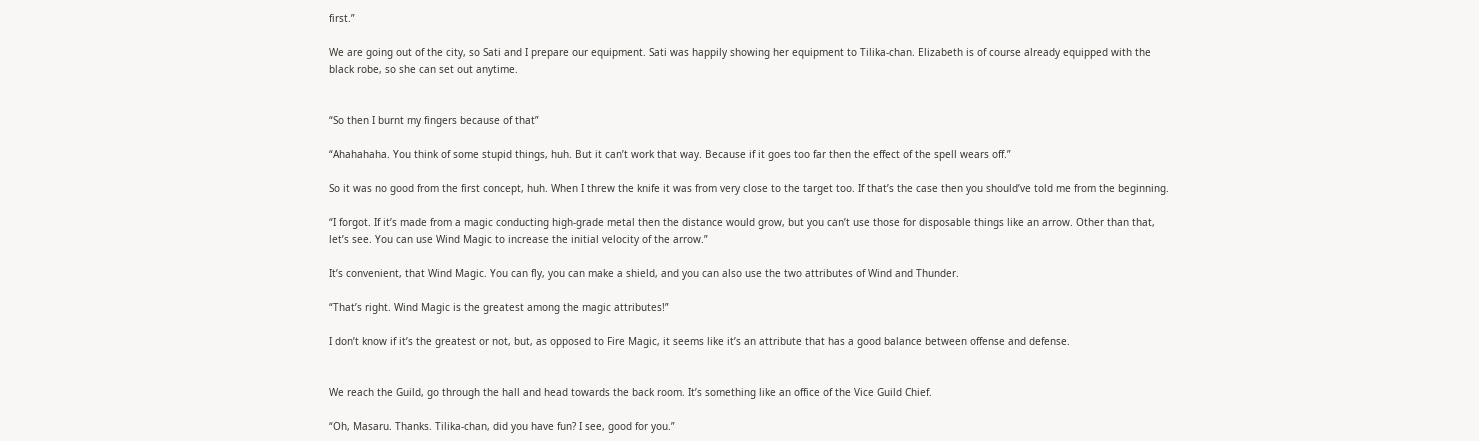first.”

We are going out of the city, so Sati and I prepare our equipment. Sati was happily showing her equipment to Tilika-chan. Elizabeth is of course already equipped with the black robe, so she can set out anytime.


“So then I burnt my fingers because of that”

“Ahahahaha. You think of some stupid things, huh. But it can’t work that way. Because if it goes too far then the effect of the spell wears off.”

So it was no good from the first concept, huh. When I threw the knife it was from very close to the target too. If that’s the case then you should’ve told me from the beginning.

“I forgot. If it’s made from a magic conducting high-grade metal then the distance would grow, but you can’t use those for disposable things like an arrow. Other than that, let’s see. You can use Wind Magic to increase the initial velocity of the arrow.”

It’s convenient, that Wind Magic. You can fly, you can make a shield, and you can also use the two attributes of Wind and Thunder.

“That’s right. Wind Magic is the greatest among the magic attributes!”

I don’t know if it’s the greatest or not, but, as opposed to Fire Magic, it seems like it’s an attribute that has a good balance between offense and defense.


We reach the Guild, go through the hall and head towards the back room. It’s something like an office of the Vice Guild Chief.

“Oh, Masaru. Thanks. Tilika-chan, did you have fun? I see, good for you.”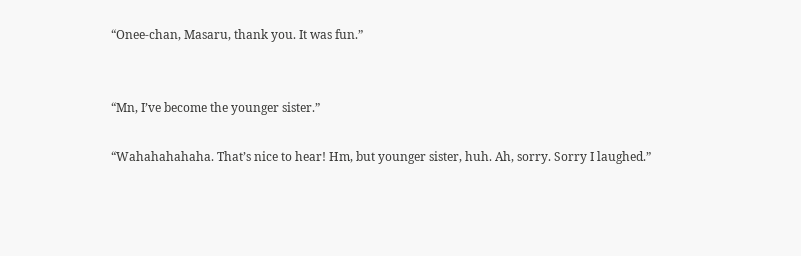“Onee-chan, Masaru, thank you. It was fun.”


“Mn, I’ve become the younger sister.”

“Wahahahahaha. That’s nice to hear! Hm, but younger sister, huh. Ah, sorry. Sorry I laughed.”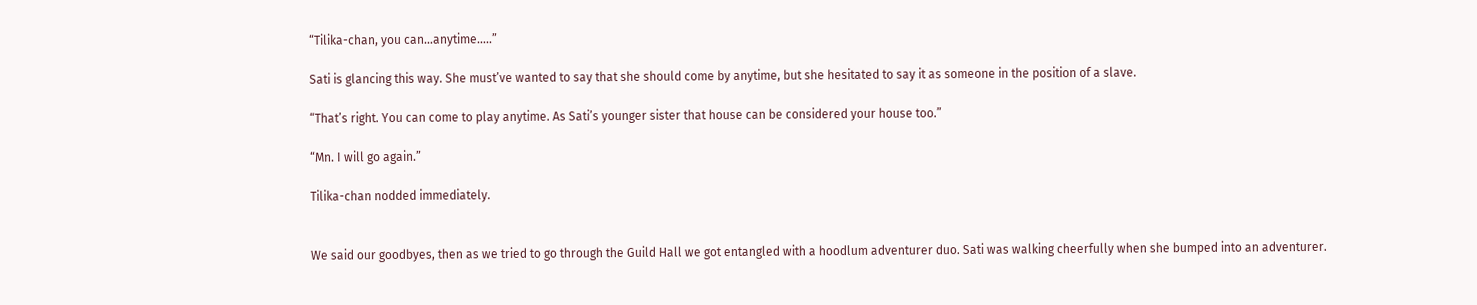“Tilika-chan, you can…anytime…..”

Sati is glancing this way. She must’ve wanted to say that she should come by anytime, but she hesitated to say it as someone in the position of a slave.

“That’s right. You can come to play anytime. As Sati’s younger sister that house can be considered your house too.”

“Mn. I will go again.”

Tilika-chan nodded immediately.


We said our goodbyes, then as we tried to go through the Guild Hall we got entangled with a hoodlum adventurer duo. Sati was walking cheerfully when she bumped into an adventurer.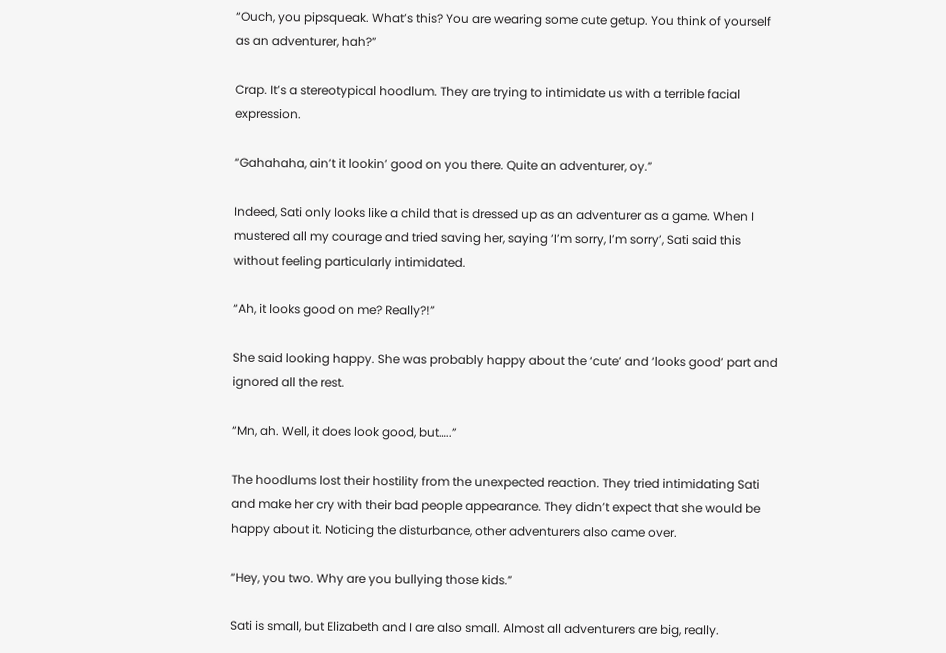“Ouch, you pipsqueak. What’s this? You are wearing some cute getup. You think of yourself as an adventurer, hah?”

Crap. It’s a stereotypical hoodlum. They are trying to intimidate us with a terrible facial expression.

“Gahahaha, ain’t it lookin’ good on you there. Quite an adventurer, oy.”

Indeed, Sati only looks like a child that is dressed up as an adventurer as a game. When I mustered all my courage and tried saving her, saying ‘I’m sorry, I’m sorry’, Sati said this without feeling particularly intimidated.

“Ah, it looks good on me? Really?!”

She said looking happy. She was probably happy about the ‘cute’ and ‘looks good’ part and ignored all the rest.

“Mn, ah. Well, it does look good, but…..”

The hoodlums lost their hostility from the unexpected reaction. They tried intimidating Sati and make her cry with their bad people appearance. They didn’t expect that she would be happy about it. Noticing the disturbance, other adventurers also came over.

“Hey, you two. Why are you bullying those kids.”

Sati is small, but Elizabeth and I are also small. Almost all adventurers are big, really.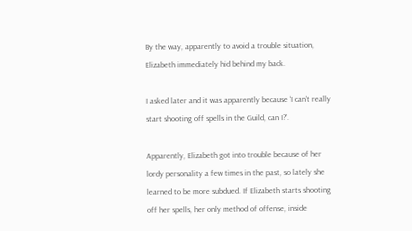By the way, apparently to avoid a trouble situation, Elizabeth immediately hid behind my back.

I asked later and it was apparently because ‘I can’t really start shooting off spells in the Guild, can I?’.

Apparently, Elizabeth got into trouble because of her lordy personality a few times in the past, so lately she learned to be more subdued. If Elizabeth starts shooting off her spells, her only method of offense, inside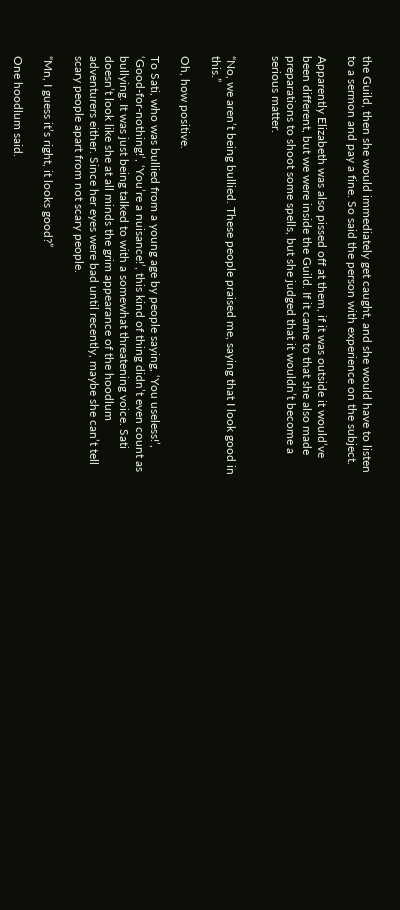the Guild, then she would immediately get caught, and she would have to listen to a sermon and pay a fine. So said the person with experience on the subject.

Apparently Elizabeth was also pissed off at them, if it was outside it would’ve been different, but we were inside the Guild. If it came to that she also made preparations to shoot some spells, but she judged that it wouldn’t become a serious matter.


“No, we aren’t being bullied. These people praised me, saying that I look good in this.”

Oh, how positive.

To Sati, who was bullied from a young age by people saying, ‘You useless!’, ‘Good-for-nothing!’, ‘You’re a nuisance!’, this kind of thing didn’t even count as bullying. It was just being talked to with a somewhat threatening voice. Sati doesn’t look like she at all minds the grim appearance of the hoodlum adventurers either. Since her eyes were bad until recently, maybe she can’t tell scary people apart from not scary people.

“Mn, I guess it’s right, it looks good?”

One hoodlum said.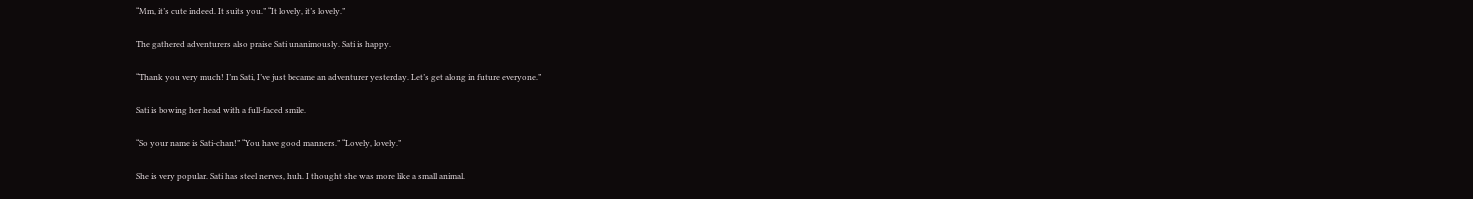“Mm, it’s cute indeed. It suits you.” “It lovely, it’s lovely.”

The gathered adventurers also praise Sati unanimously. Sati is happy.

“Thank you very much! I’m Sati, I’ve just became an adventurer yesterday. Let’s get along in future everyone.”

Sati is bowing her head with a full-faced smile.

“So your name is Sati-chan!” “You have good manners.” “Lovely, lovely.”

She is very popular. Sati has steel nerves, huh. I thought she was more like a small animal.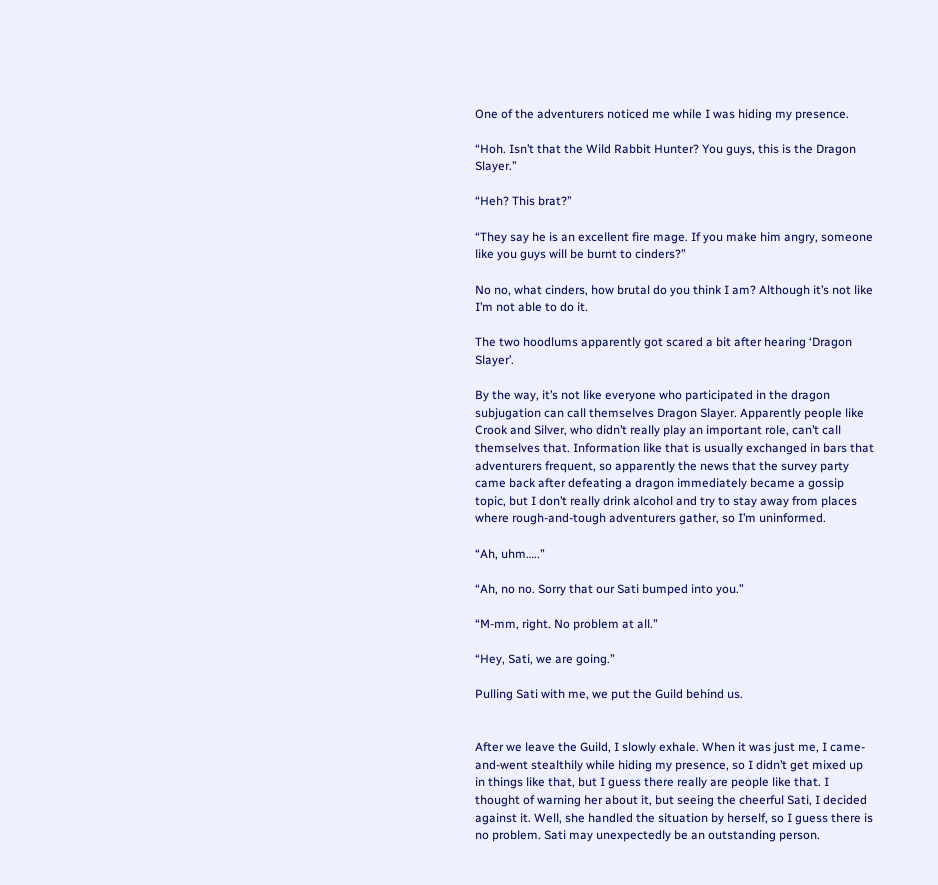One of the adventurers noticed me while I was hiding my presence.

“Hoh. Isn’t that the Wild Rabbit Hunter? You guys, this is the Dragon Slayer.”

“Heh? This brat?”

“They say he is an excellent fire mage. If you make him angry, someone like you guys will be burnt to cinders?”

No no, what cinders, how brutal do you think I am? Although it’s not like I’m not able to do it.

The two hoodlums apparently got scared a bit after hearing ‘Dragon Slayer’.

By the way, it’s not like everyone who participated in the dragon subjugation can call themselves Dragon Slayer. Apparently people like Crook and Silver, who didn’t really play an important role, can’t call themselves that. Information like that is usually exchanged in bars that adventurers frequent, so apparently the news that the survey party came back after defeating a dragon immediately became a gossip topic, but I don’t really drink alcohol and try to stay away from places where rough-and-tough adventurers gather, so I’m uninformed.

“Ah, uhm…..”

“Ah, no no. Sorry that our Sati bumped into you.”

“M-mm, right. No problem at all.”

“Hey, Sati, we are going.”

Pulling Sati with me, we put the Guild behind us.


After we leave the Guild, I slowly exhale. When it was just me, I came-and-went stealthily while hiding my presence, so I didn’t get mixed up in things like that, but I guess there really are people like that. I thought of warning her about it, but seeing the cheerful Sati, I decided against it. Well, she handled the situation by herself, so I guess there is no problem. Sati may unexpectedly be an outstanding person.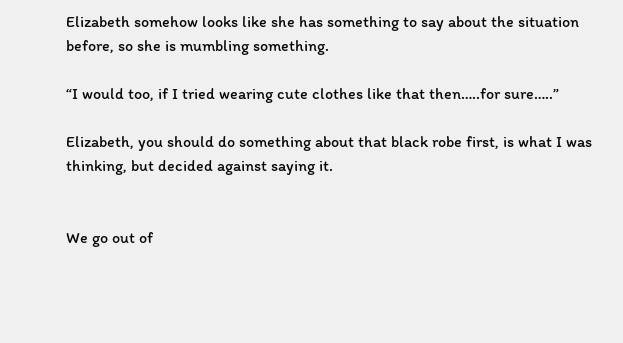Elizabeth somehow looks like she has something to say about the situation before, so she is mumbling something.

“I would too, if I tried wearing cute clothes like that then…..for sure…..”

Elizabeth, you should do something about that black robe first, is what I was thinking, but decided against saying it.


We go out of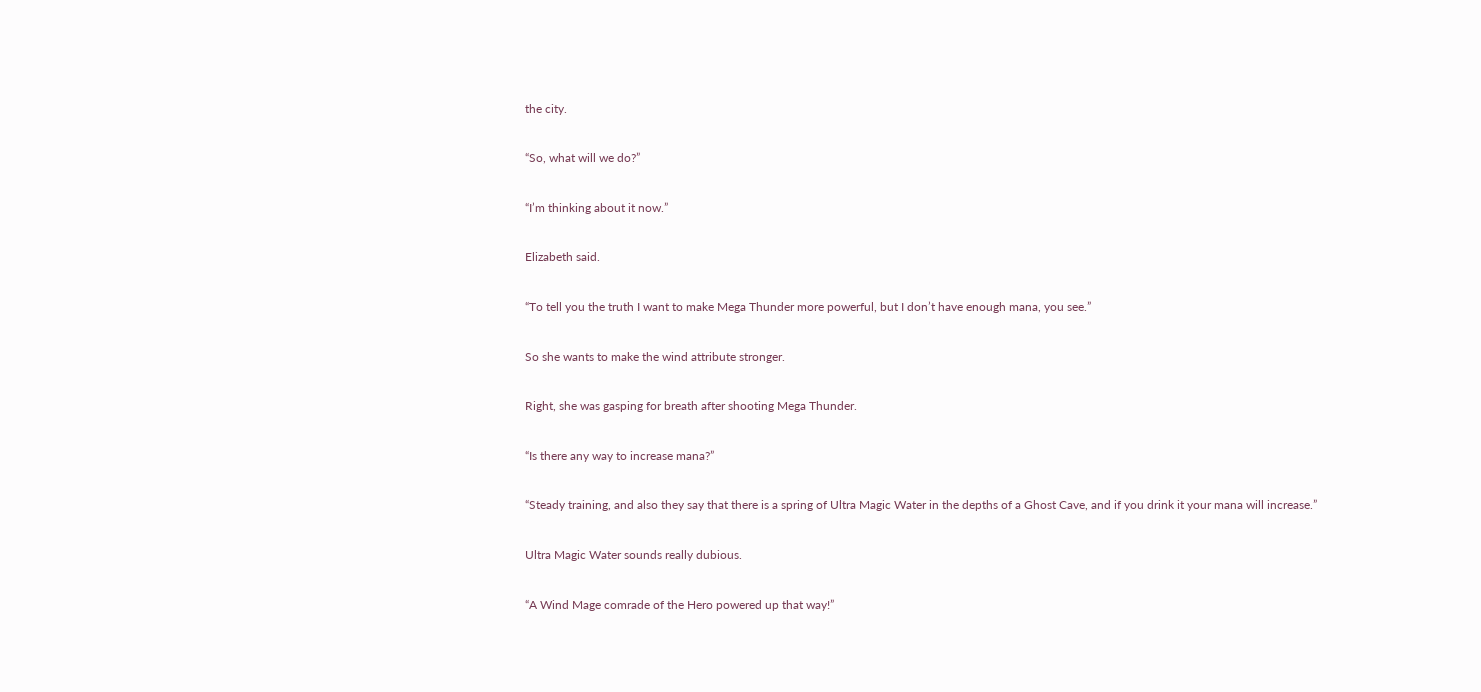the city.

“So, what will we do?”

“I’m thinking about it now.”

Elizabeth said.

“To tell you the truth I want to make Mega Thunder more powerful, but I don’t have enough mana, you see.”

So she wants to make the wind attribute stronger.

Right, she was gasping for breath after shooting Mega Thunder.

“Is there any way to increase mana?”

“Steady training, and also they say that there is a spring of Ultra Magic Water in the depths of a Ghost Cave, and if you drink it your mana will increase.”

Ultra Magic Water sounds really dubious.

“A Wind Mage comrade of the Hero powered up that way!”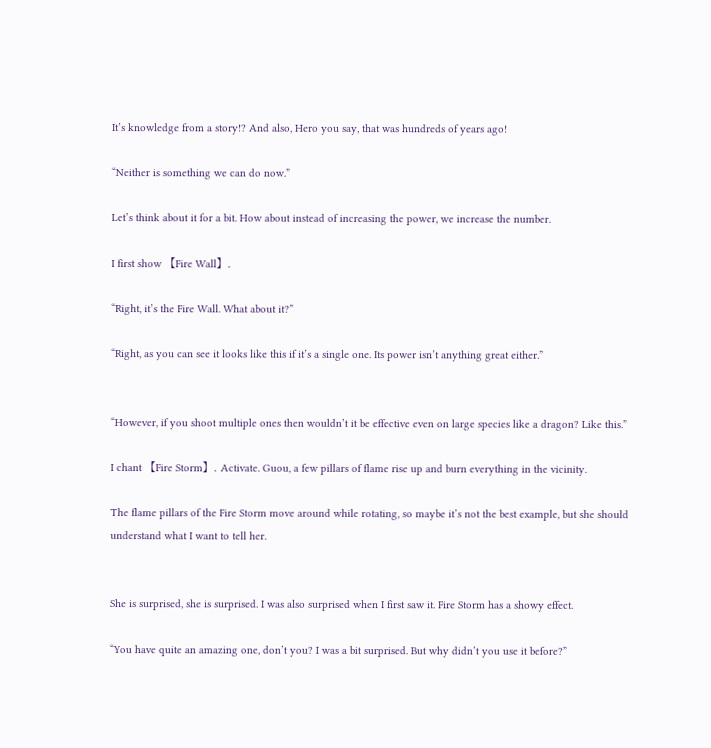It’s knowledge from a story!? And also, Hero you say, that was hundreds of years ago!

“Neither is something we can do now.”

Let’s think about it for a bit. How about instead of increasing the power, we increase the number.

I first show 【Fire Wall】.

“Right, it’s the Fire Wall. What about it?”

“Right, as you can see it looks like this if it’s a single one. Its power isn’t anything great either.”


“However, if you shoot multiple ones then wouldn’t it be effective even on large species like a dragon? Like this.”

I chant 【Fire Storm】. Activate. Guou, a few pillars of flame rise up and burn everything in the vicinity.

The flame pillars of the Fire Storm move around while rotating, so maybe it’s not the best example, but she should understand what I want to tell her.


She is surprised, she is surprised. I was also surprised when I first saw it. Fire Storm has a showy effect.

“You have quite an amazing one, don’t you? I was a bit surprised. But why didn’t you use it before?”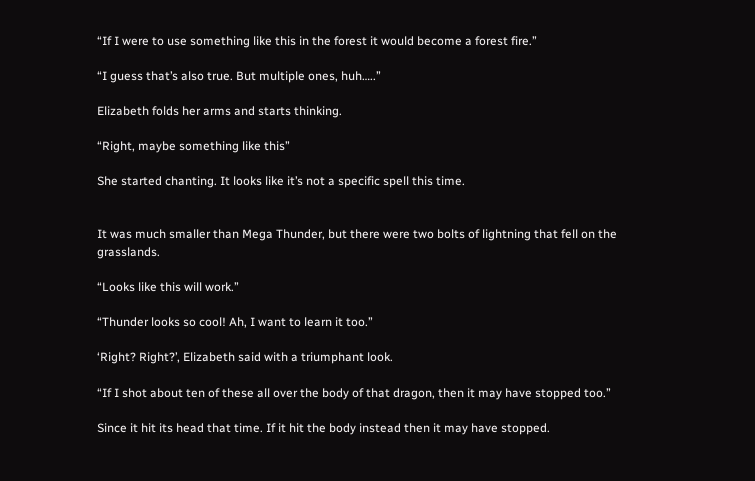“If I were to use something like this in the forest it would become a forest fire.”

“I guess that’s also true. But multiple ones, huh…..”

Elizabeth folds her arms and starts thinking.

“Right, maybe something like this”

She started chanting. It looks like it’s not a specific spell this time.


It was much smaller than Mega Thunder, but there were two bolts of lightning that fell on the grasslands.

“Looks like this will work.”

“Thunder looks so cool! Ah, I want to learn it too.”

‘Right? Right?’, Elizabeth said with a triumphant look.

“If I shot about ten of these all over the body of that dragon, then it may have stopped too.”

Since it hit its head that time. If it hit the body instead then it may have stopped.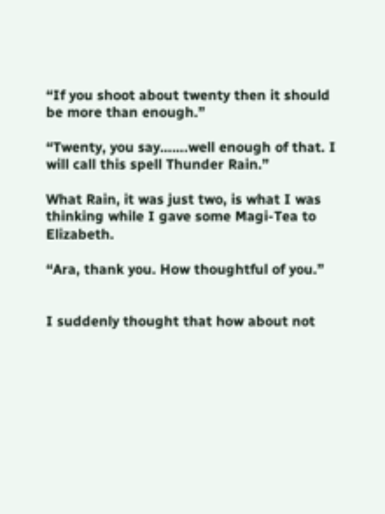“If you shoot about twenty then it should be more than enough.”

“Twenty, you say…….well enough of that. I will call this spell Thunder Rain.”

What Rain, it was just two, is what I was thinking while I gave some Magi-Tea to Elizabeth.

“Ara, thank you. How thoughtful of you.”


I suddenly thought that how about not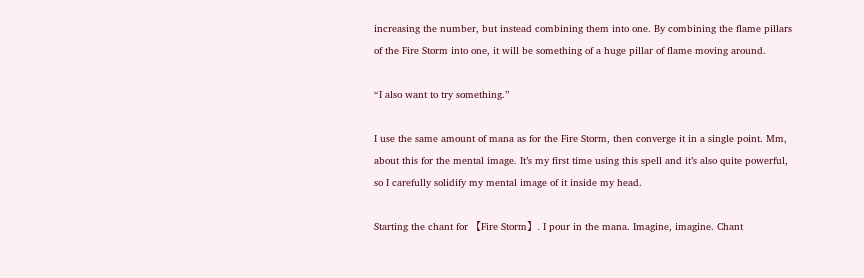increasing the number, but instead combining them into one. By combining the flame pillars of the Fire Storm into one, it will be something of a huge pillar of flame moving around.

“I also want to try something.”

I use the same amount of mana as for the Fire Storm, then converge it in a single point. Mm, about this for the mental image. It’s my first time using this spell and it’s also quite powerful, so I carefully solidify my mental image of it inside my head.

Starting the chant for 【Fire Storm】. I pour in the mana. Imagine, imagine. Chant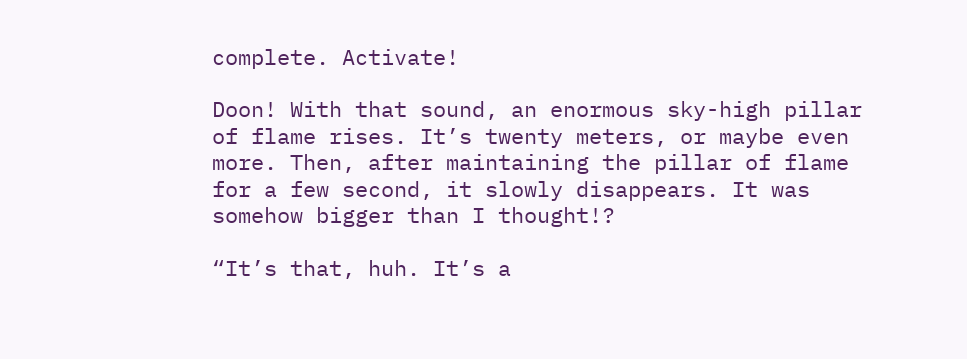complete. Activate!

Doon! With that sound, an enormous sky-high pillar of flame rises. It’s twenty meters, or maybe even more. Then, after maintaining the pillar of flame for a few second, it slowly disappears. It was somehow bigger than I thought!?

“It’s that, huh. It’s a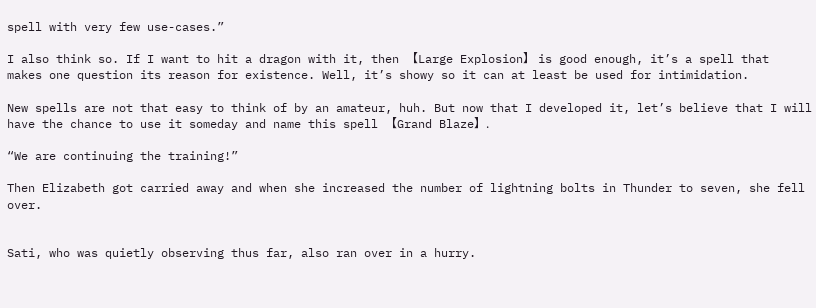spell with very few use-cases.”

I also think so. If I want to hit a dragon with it, then 【Large Explosion】 is good enough, it’s a spell that makes one question its reason for existence. Well, it’s showy so it can at least be used for intimidation.

New spells are not that easy to think of by an amateur, huh. But now that I developed it, let’s believe that I will have the chance to use it someday and name this spell 【Grand Blaze】.

“We are continuing the training!”

Then Elizabeth got carried away and when she increased the number of lightning bolts in Thunder to seven, she fell over.


Sati, who was quietly observing thus far, also ran over in a hurry.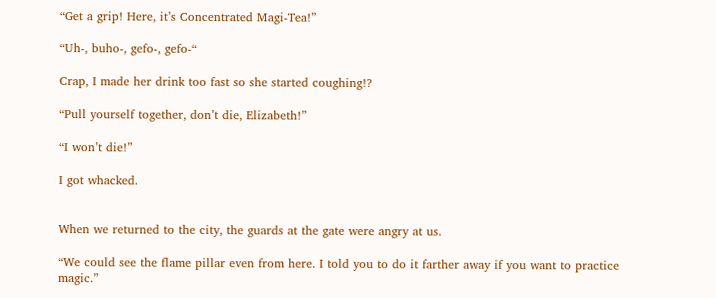“Get a grip! Here, it’s Concentrated Magi-Tea!”

“Uh-, buho-, gefo-, gefo-“

Crap, I made her drink too fast so she started coughing!?

“Pull yourself together, don’t die, Elizabeth!”

“I won’t die!”

I got whacked.


When we returned to the city, the guards at the gate were angry at us.

“We could see the flame pillar even from here. I told you to do it farther away if you want to practice magic.”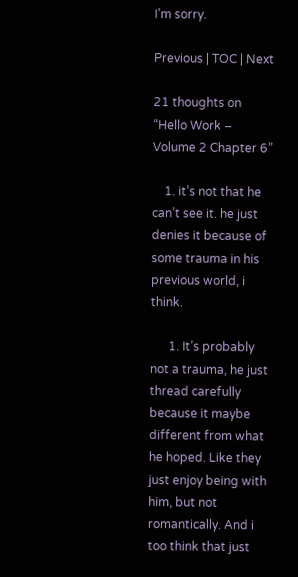I’m sorry.

Previous | TOC | Next

21 thoughts on “Hello Work – Volume 2 Chapter 6”

    1. it’s not that he can’t see it. he just denies it because of some trauma in his previous world, i think.

      1. It’s probably not a trauma, he just thread carefully because it maybe different from what he hoped. Like they just enjoy being with him, but not romantically. And i too think that just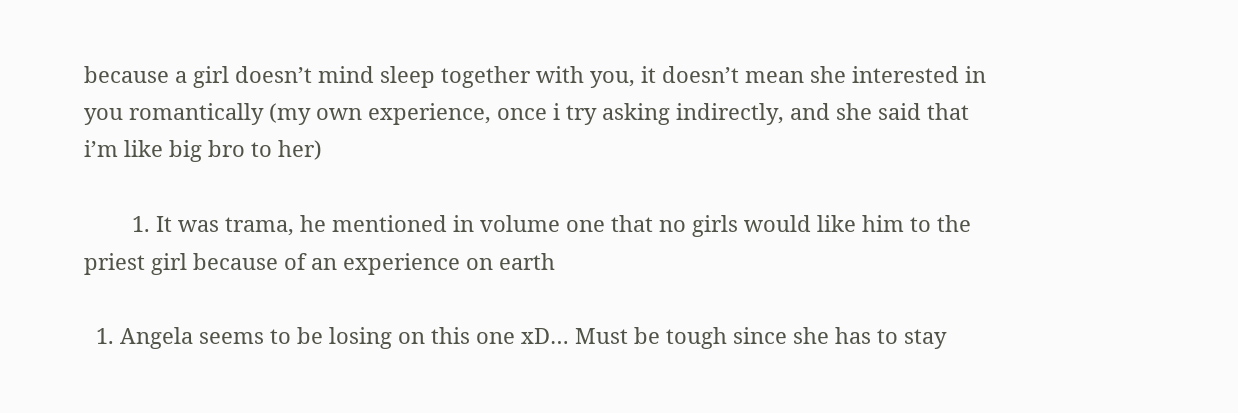because a girl doesn’t mind sleep together with you, it doesn’t mean she interested in you romantically (my own experience, once i try asking indirectly, and she said that i’m like big bro to her)

        1. It was trama, he mentioned in volume one that no girls would like him to the priest girl because of an experience on earth

  1. Angela seems to be losing on this one xD… Must be tough since she has to stay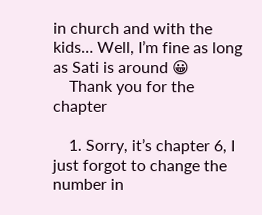in church and with the kids… Well, I’m fine as long as Sati is around 😀
    Thank you for the chapter

    1. Sorry, it’s chapter 6, I just forgot to change the number in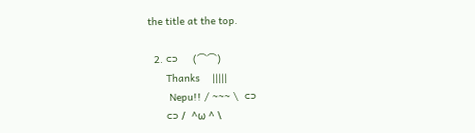the title at the top.

  2. ⊂⊃     (⌒⌒)
      Thanks    |||||
       Nepu!! / ~~~ \  ⊂⊃
      ⊂⊃ /  ^ω ^ \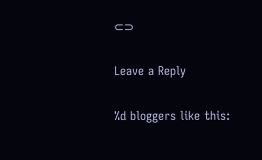⊂⊃

Leave a Reply

%d bloggers like this: